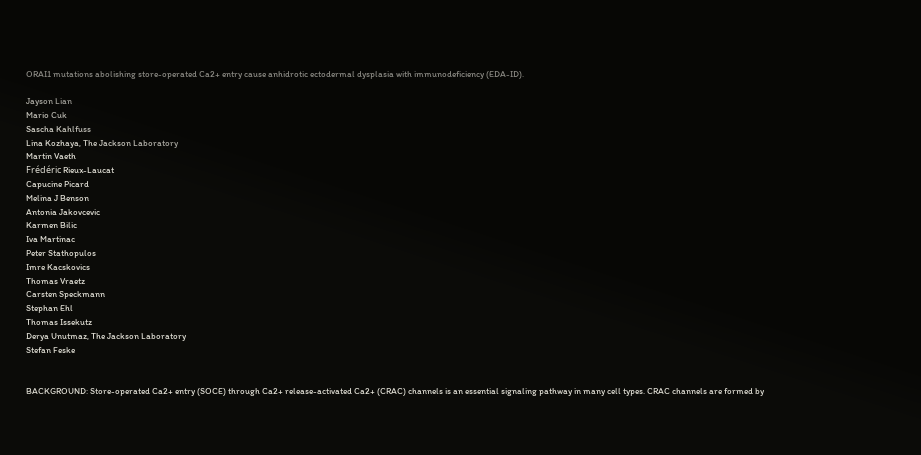ORAI1 mutations abolishing store-operated Ca2+ entry cause anhidrotic ectodermal dysplasia with immunodeficiency (EDA-ID).

Jayson Lian
Mario Cuk
Sascha Kahlfuss
Lina Kozhaya, The Jackson Laboratory
Martin Vaeth
Frédéric Rieux-Laucat
Capucine Picard
Melina J Benson
Antonia Jakovcevic
Karmen Bilic
Iva Martinac
Peter Stathopulos
Imre Kacskovics
Thomas Vraetz
Carsten Speckmann
Stephan Ehl
Thomas Issekutz
Derya Unutmaz, The Jackson Laboratory
Stefan Feske


BACKGROUND: Store-operated Ca2+ entry (SOCE) through Ca2+ release-activated Ca2+ (CRAC) channels is an essential signaling pathway in many cell types. CRAC channels are formed by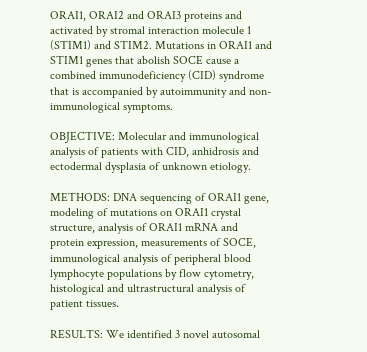ORAI1, ORAI2 and ORAI3 proteins and activated by stromal interaction molecule 1 (STIM1) and STIM2. Mutations in ORAI1 and STIM1 genes that abolish SOCE cause a combined immunodeficiency (CID) syndrome that is accompanied by autoimmunity and non-immunological symptoms.

OBJECTIVE: Molecular and immunological analysis of patients with CID, anhidrosis and ectodermal dysplasia of unknown etiology.

METHODS: DNA sequencing of ORAI1 gene, modeling of mutations on ORAI1 crystal structure, analysis of ORAI1 mRNA and protein expression, measurements of SOCE, immunological analysis of peripheral blood lymphocyte populations by flow cytometry, histological and ultrastructural analysis of patient tissues.

RESULTS: We identified 3 novel autosomal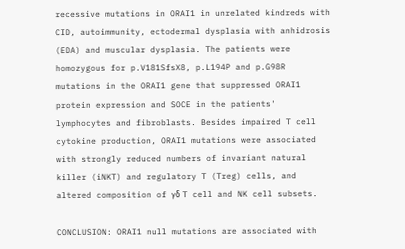recessive mutations in ORAI1 in unrelated kindreds with CID, autoimmunity, ectodermal dysplasia with anhidrosis (EDA) and muscular dysplasia. The patients were homozygous for p.V181SfsX8, p.L194P and p.G98R mutations in the ORAI1 gene that suppressed ORAI1 protein expression and SOCE in the patients' lymphocytes and fibroblasts. Besides impaired T cell cytokine production, ORAI1 mutations were associated with strongly reduced numbers of invariant natural killer (iNKT) and regulatory T (Treg) cells, and altered composition of γδ T cell and NK cell subsets.

CONCLUSION: ORAI1 null mutations are associated with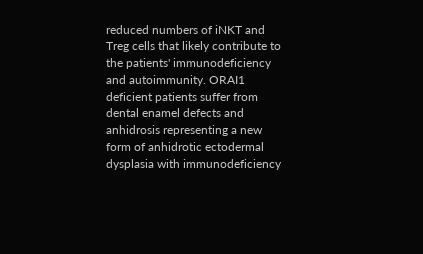reduced numbers of iNKT and Treg cells that likely contribute to the patients' immunodeficiency and autoimmunity. ORAI1 deficient patients suffer from dental enamel defects and anhidrosis representing a new form of anhidrotic ectodermal dysplasia with immunodeficiency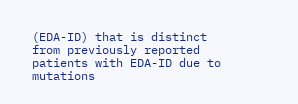(EDA-ID) that is distinct from previously reported patients with EDA-ID due to mutations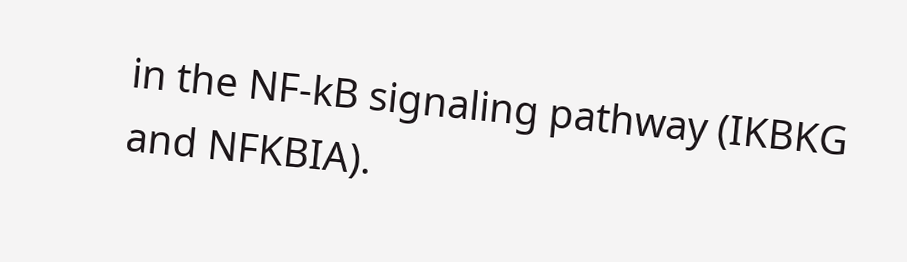in the NF-kB signaling pathway (IKBKG and NFKBIA).